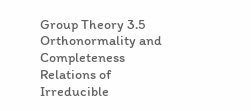Group Theory 3.5 Orthonormality and Completeness Relations of Irreducible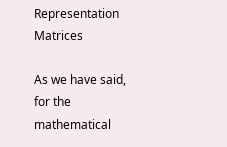Representation Matrices

As we have said, for the mathematical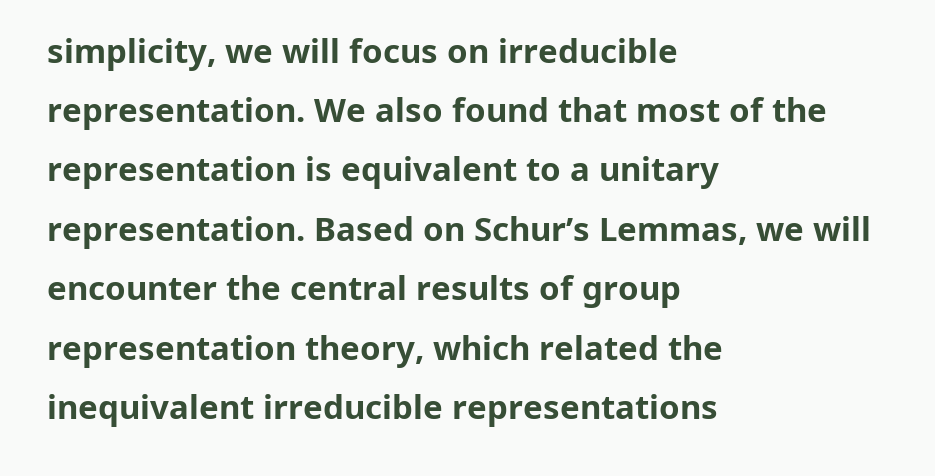simplicity, we will focus on irreducible representation. We also found that most of the representation is equivalent to a unitary representation. Based on Schur’s Lemmas, we will encounter the central results of group representation theory, which related the inequivalent irreducible representations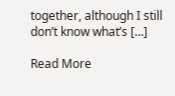together, although I still don’t know what’s […]

Read More